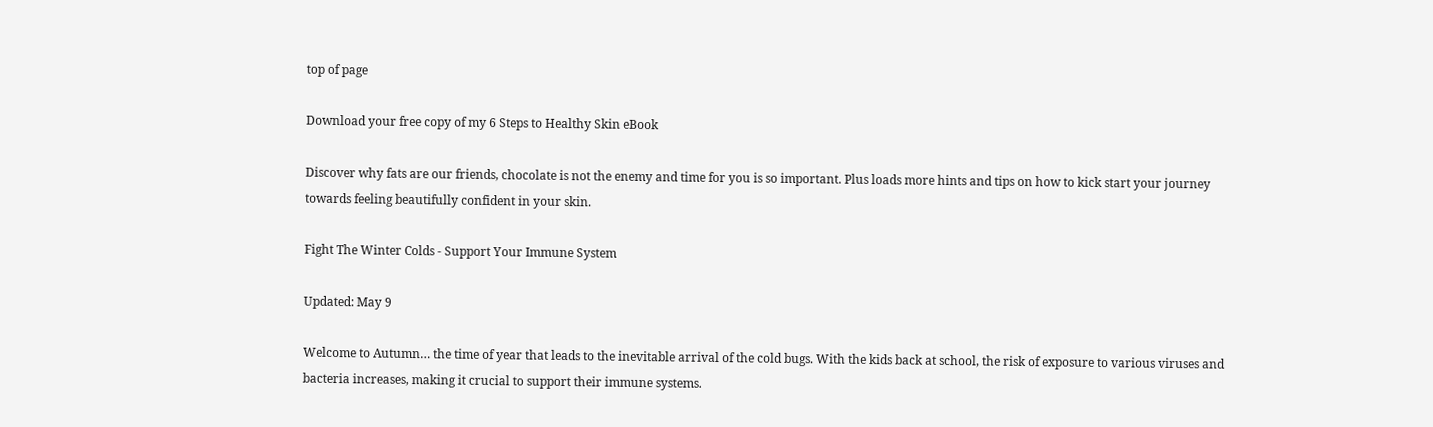top of page

Download your free copy of my 6 Steps to Healthy Skin eBook

Discover why fats are our friends, chocolate is not the enemy and time for you is so important. Plus loads more hints and tips on how to kick start your journey towards feeling beautifully confident in your skin.

Fight The Winter Colds - Support Your Immune System

Updated: May 9

Welcome to Autumn… the time of year that leads to the inevitable arrival of the cold bugs. With the kids back at school, the risk of exposure to various viruses and bacteria increases, making it crucial to support their immune systems.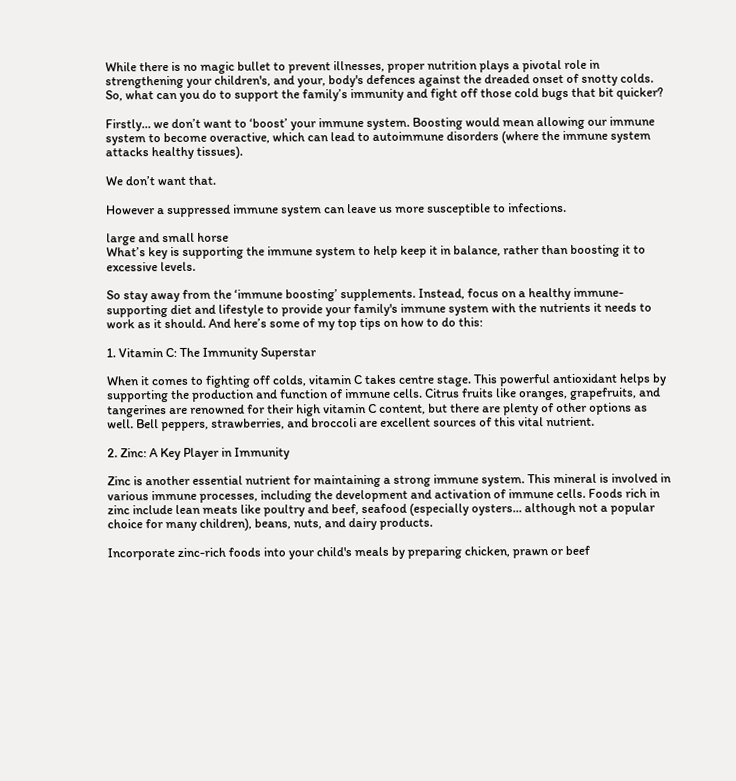While there is no magic bullet to prevent illnesses, proper nutrition plays a pivotal role in strengthening your children's, and your, body's defences against the dreaded onset of snotty colds. So, what can you do to support the family’s immunity and fight off those cold bugs that bit quicker?

Firstly… we don’t want to ‘boost’ your immune system. Boosting would mean allowing our immune system to become overactive, which can lead to autoimmune disorders (where the immune system attacks healthy tissues).

We don’t want that.

However a suppressed immune system can leave us more susceptible to infections.

large and small horse
What’s key is supporting the immune system to help keep it in balance, rather than boosting it to excessive levels.

So stay away from the ‘immune boosting’ supplements. Instead, focus on a healthy immune-supporting diet and lifestyle to provide your family's immune system with the nutrients it needs to work as it should. And here’s some of my top tips on how to do this:

1. Vitamin C: The Immunity Superstar

When it comes to fighting off colds, vitamin C takes centre stage. This powerful antioxidant helps by supporting the production and function of immune cells. Citrus fruits like oranges, grapefruits, and tangerines are renowned for their high vitamin C content, but there are plenty of other options as well. Bell peppers, strawberries, and broccoli are excellent sources of this vital nutrient.

2. Zinc: A Key Player in Immunity

Zinc is another essential nutrient for maintaining a strong immune system. This mineral is involved in various immune processes, including the development and activation of immune cells. Foods rich in zinc include lean meats like poultry and beef, seafood (especially oysters… although not a popular choice for many children), beans, nuts, and dairy products.

Incorporate zinc-rich foods into your child's meals by preparing chicken, prawn or beef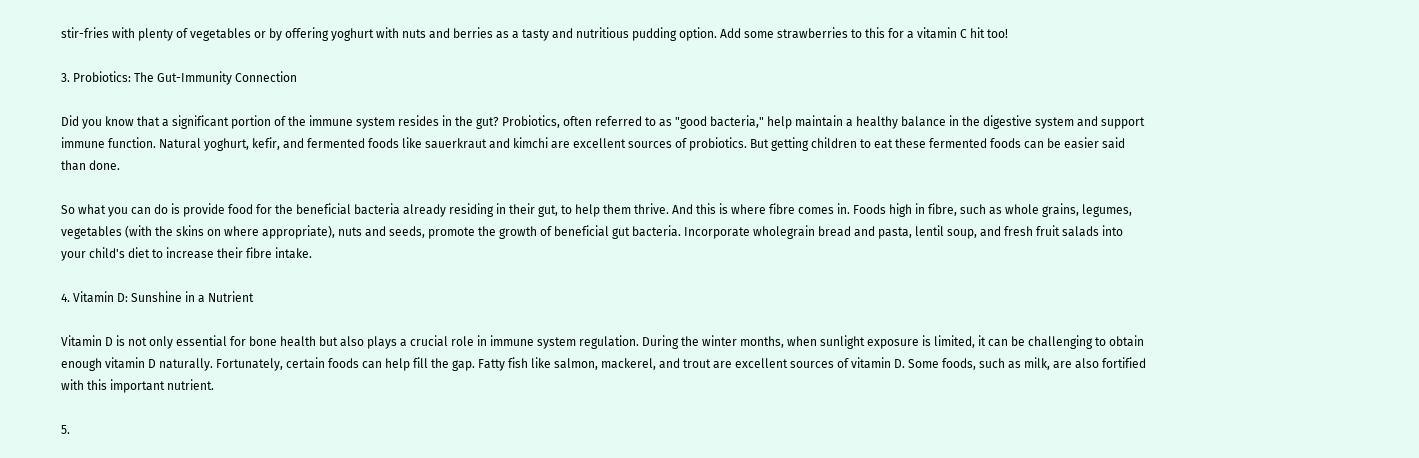stir-fries with plenty of vegetables or by offering yoghurt with nuts and berries as a tasty and nutritious pudding option. Add some strawberries to this for a vitamin C hit too!

3. Probiotics: The Gut-Immunity Connection

Did you know that a significant portion of the immune system resides in the gut? Probiotics, often referred to as "good bacteria," help maintain a healthy balance in the digestive system and support immune function. Natural yoghurt, kefir, and fermented foods like sauerkraut and kimchi are excellent sources of probiotics. But getting children to eat these fermented foods can be easier said than done.

So what you can do is provide food for the beneficial bacteria already residing in their gut, to help them thrive. And this is where fibre comes in. Foods high in fibre, such as whole grains, legumes, vegetables (with the skins on where appropriate), nuts and seeds, promote the growth of beneficial gut bacteria. Incorporate wholegrain bread and pasta, lentil soup, and fresh fruit salads into your child's diet to increase their fibre intake.

4. Vitamin D: Sunshine in a Nutrient

Vitamin D is not only essential for bone health but also plays a crucial role in immune system regulation. During the winter months, when sunlight exposure is limited, it can be challenging to obtain enough vitamin D naturally. Fortunately, certain foods can help fill the gap. Fatty fish like salmon, mackerel, and trout are excellent sources of vitamin D. Some foods, such as milk, are also fortified with this important nutrient.

5.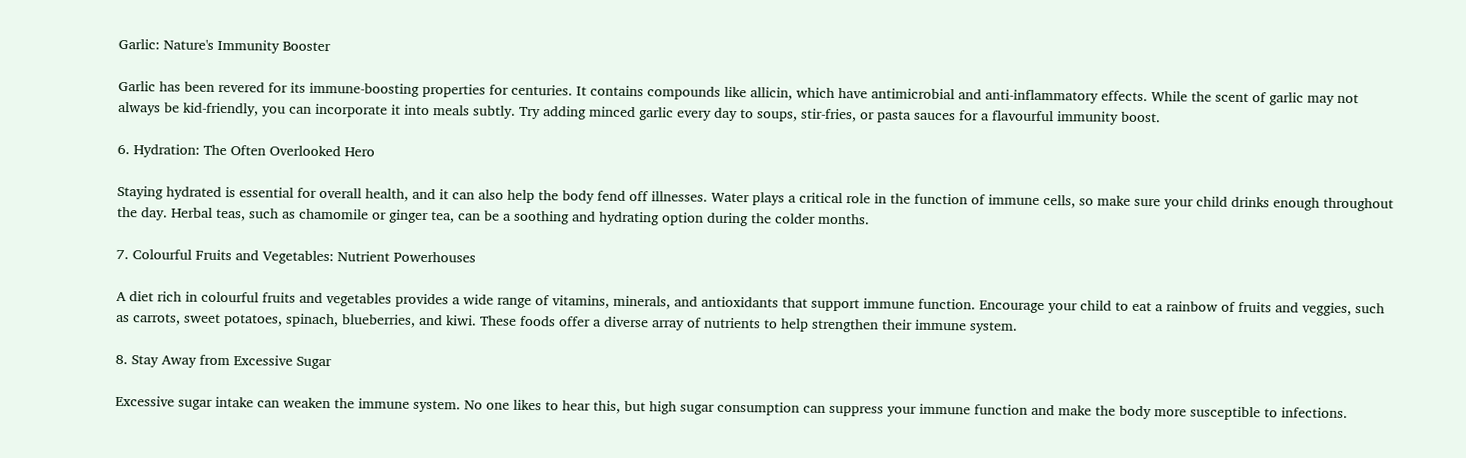Garlic: Nature's Immunity Booster

Garlic has been revered for its immune-boosting properties for centuries. It contains compounds like allicin, which have antimicrobial and anti-inflammatory effects. While the scent of garlic may not always be kid-friendly, you can incorporate it into meals subtly. Try adding minced garlic every day to soups, stir-fries, or pasta sauces for a flavourful immunity boost.

6. Hydration: The Often Overlooked Hero

Staying hydrated is essential for overall health, and it can also help the body fend off illnesses. Water plays a critical role in the function of immune cells, so make sure your child drinks enough throughout the day. Herbal teas, such as chamomile or ginger tea, can be a soothing and hydrating option during the colder months.

7. Colourful Fruits and Vegetables: Nutrient Powerhouses

A diet rich in colourful fruits and vegetables provides a wide range of vitamins, minerals, and antioxidants that support immune function. Encourage your child to eat a rainbow of fruits and veggies, such as carrots, sweet potatoes, spinach, blueberries, and kiwi. These foods offer a diverse array of nutrients to help strengthen their immune system.

8. Stay Away from Excessive Sugar

Excessive sugar intake can weaken the immune system. No one likes to hear this, but high sugar consumption can suppress your immune function and make the body more susceptible to infections.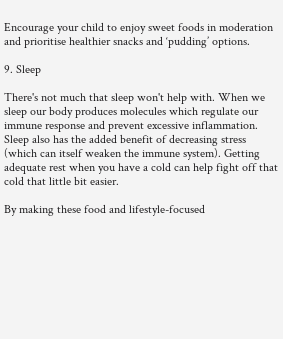Encourage your child to enjoy sweet foods in moderation and prioritise healthier snacks and ‘pudding’ options.

9. Sleep

There's not much that sleep won't help with. When we sleep our body produces molecules which regulate our immune response and prevent excessive inflammation. Sleep also has the added benefit of decreasing stress (which can itself weaken the immune system). Getting adequate rest when you have a cold can help fight off that cold that little bit easier.

By making these food and lifestyle-focused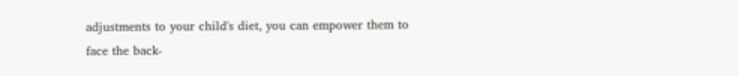adjustments to your child's diet, you can empower them to face the back-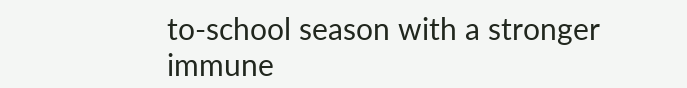to-school season with a stronger immune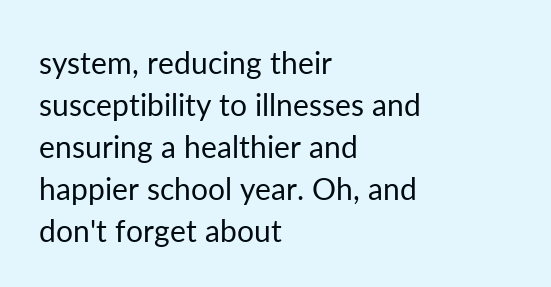system, reducing their susceptibility to illnesses and ensuring a healthier and happier school year. Oh, and don't forget about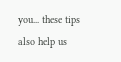you... these tips also help us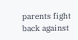parents fight back against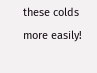these colds more easily!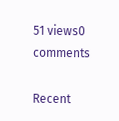51 views0 comments

Recent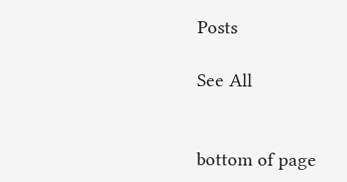Posts

See All


bottom of page